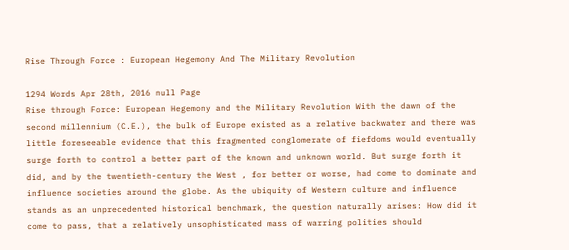Rise Through Force : European Hegemony And The Military Revolution

1294 Words Apr 28th, 2016 null Page
Rise through Force: European Hegemony and the Military Revolution With the dawn of the second millennium (C.E.), the bulk of Europe existed as a relative backwater and there was little foreseeable evidence that this fragmented conglomerate of fiefdoms would eventually surge forth to control a better part of the known and unknown world. But surge forth it did, and by the twentieth-century the West , for better or worse, had come to dominate and influence societies around the globe. As the ubiquity of Western culture and influence stands as an unprecedented historical benchmark, the question naturally arises: How did it come to pass, that a relatively unsophisticated mass of warring polities should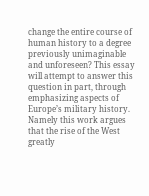change the entire course of human history to a degree previously unimaginable and unforeseen? This essay will attempt to answer this question in part, through emphasizing aspects of Europe’s military history. Namely this work argues that the rise of the West greatly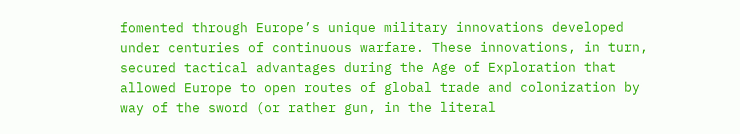fomented through Europe’s unique military innovations developed under centuries of continuous warfare. These innovations, in turn, secured tactical advantages during the Age of Exploration that allowed Europe to open routes of global trade and colonization by way of the sword (or rather gun, in the literal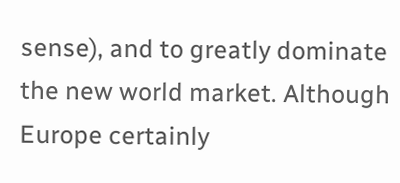sense), and to greatly dominate the new world market. Although Europe certainly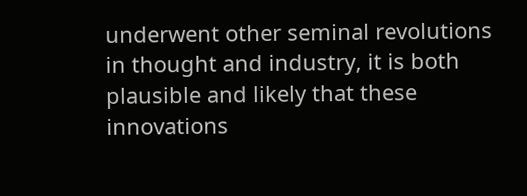underwent other seminal revolutions in thought and industry, it is both plausible and likely that these innovations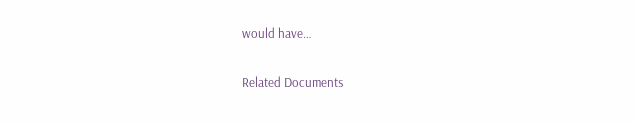would have…

Related Documents